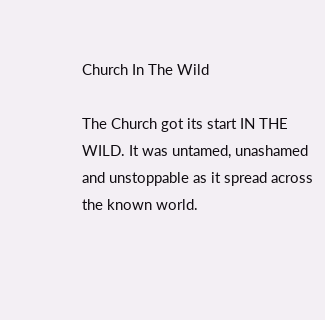Church In The Wild

The Church got its start IN THE WILD. It was untamed, unashamed and unstoppable as it spread across the known world.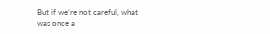But if we’re not careful, what was once a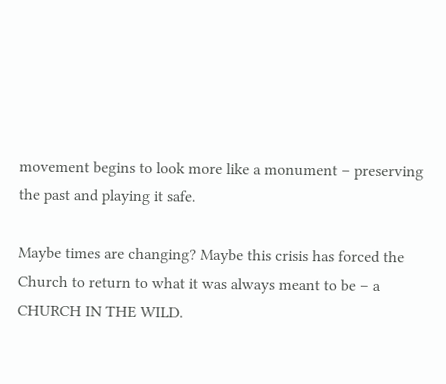movement begins to look more like a monument – preserving the past and playing it safe.

Maybe times are changing? Maybe this crisis has forced the Church to return to what it was always meant to be – a CHURCH IN THE WILD.